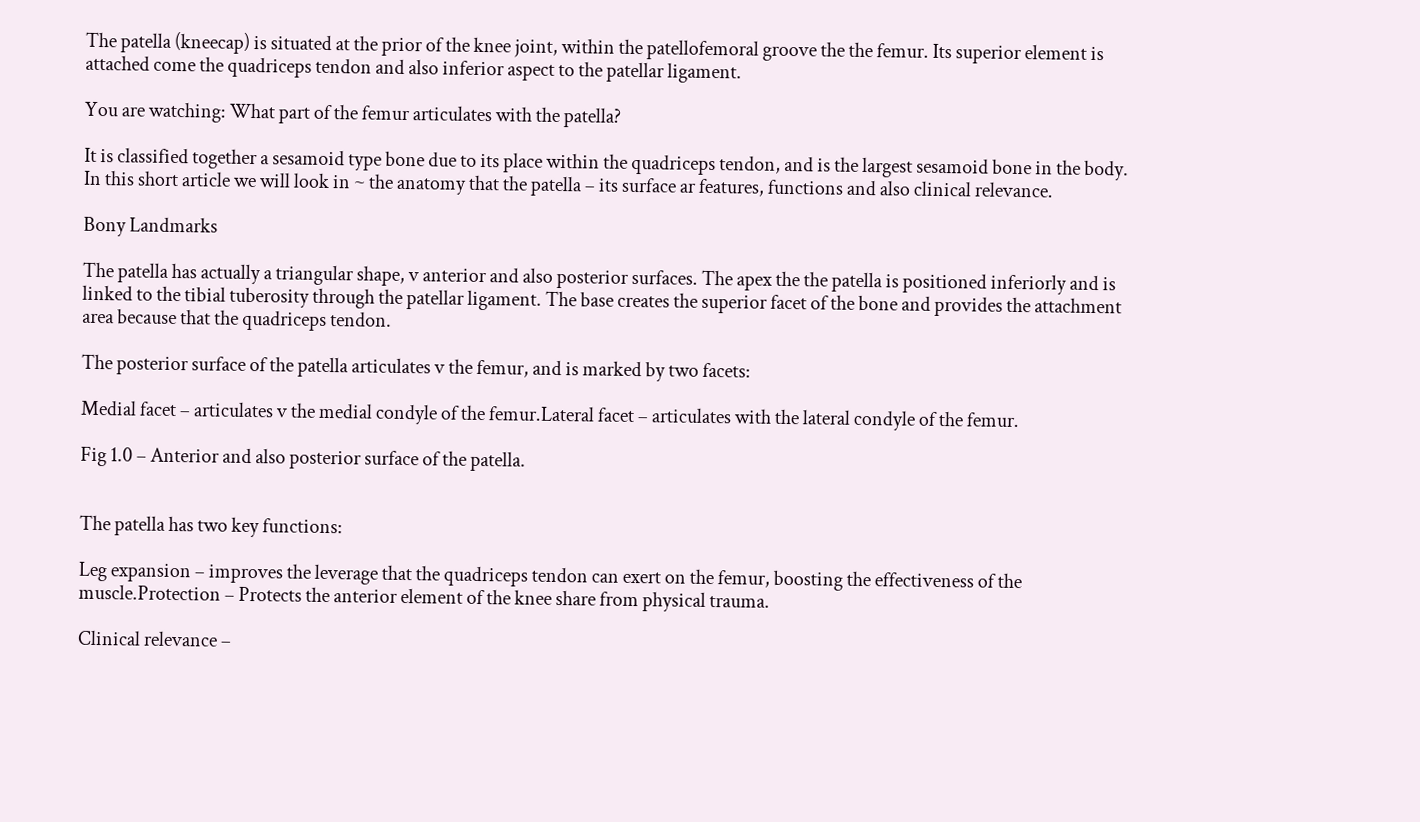The patella (kneecap) is situated at the prior of the knee joint, within the patellofemoral groove the the femur. Its superior element is attached come the quadriceps tendon and also inferior aspect to the patellar ligament.

You are watching: What part of the femur articulates with the patella?

It is classified together a sesamoid type bone due to its place within the quadriceps tendon, and is the largest sesamoid bone in the body. In this short article we will look in ~ the anatomy that the patella – its surface ar features, functions and also clinical relevance.

Bony Landmarks

The patella has actually a triangular shape, v anterior and also posterior surfaces. The apex the the patella is positioned inferiorly and is linked to the tibial tuberosity through the patellar ligament. The base creates the superior facet of the bone and provides the attachment area because that the quadriceps tendon.

The posterior surface of the patella articulates v the femur, and is marked by two facets:

Medial facet – articulates v the medial condyle of the femur.Lateral facet – articulates with the lateral condyle of the femur.

Fig 1.0 – Anterior and also posterior surface of the patella.


The patella has two key functions:

Leg expansion – improves the leverage that the quadriceps tendon can exert on the femur, boosting the effectiveness of the muscle.Protection – Protects the anterior element of the knee share from physical trauma.

Clinical relevance –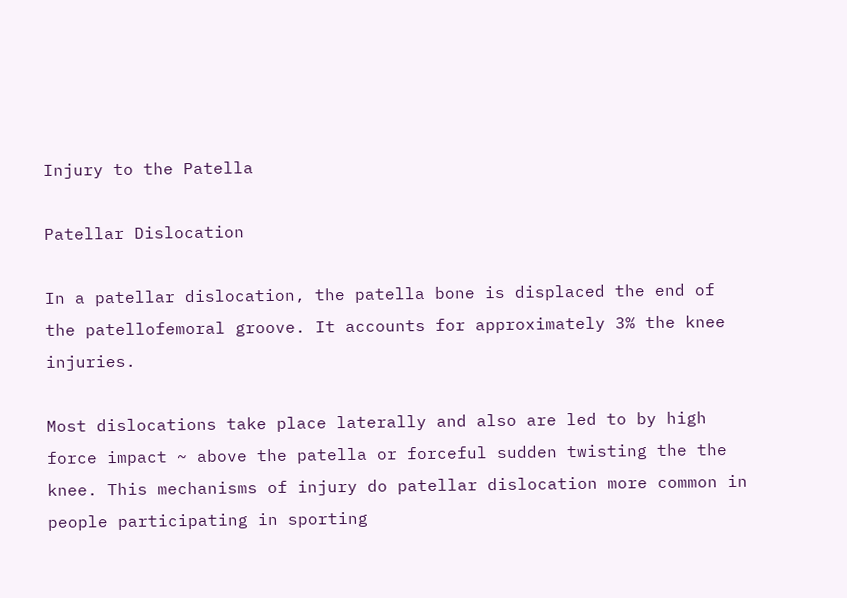Injury to the Patella

Patellar Dislocation

In a patellar dislocation, the patella bone is displaced the end of the patellofemoral groove. It accounts for approximately 3% the knee injuries.

Most dislocations take place laterally and also are led to by high force impact ~ above the patella or forceful sudden twisting the the knee. This mechanisms of injury do patellar dislocation more common in people participating in sporting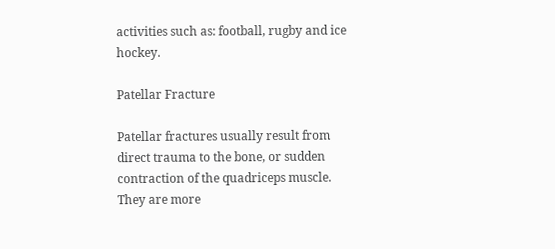activities such as: football, rugby and ice hockey.

Patellar Fracture

Patellar fractures usually result from direct trauma to the bone, or sudden contraction of the quadriceps muscle. They are more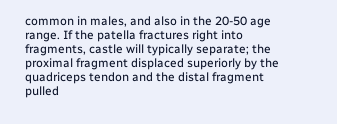common in males, and also in the 20-50 age range. If the patella fractures right into fragments, castle will typically separate; the proximal fragment displaced superiorly by the quadriceps tendon and the distal fragment pulled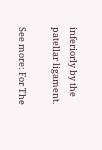inferiorly by the patellar ligament.

See more: For The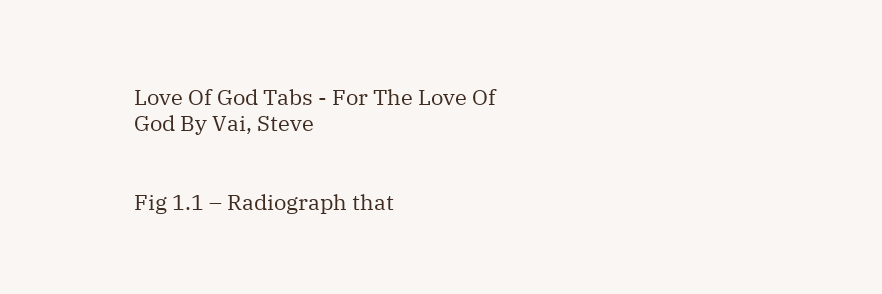Love Of God Tabs - For The Love Of God By Vai, Steve


Fig 1.1 – Radiograph that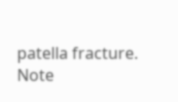patella fracture. Note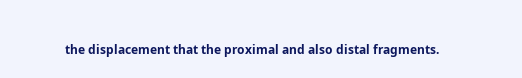the displacement that the proximal and also distal fragments.